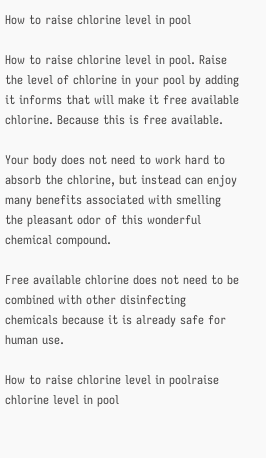How to raise chlorine level in pool

How to raise chlorine level in pool. Raise the level of chlorine in your pool by adding it informs that will make it free available chlorine. Because this is free available.

Your body does not need to work hard to absorb the chlorine, but instead can enjoy many benefits associated with smelling the pleasant odor of this wonderful chemical compound.

Free available chlorine does not need to be combined with other disinfecting chemicals because it is already safe for human use.

How to raise chlorine level in poolraise chlorine level in pool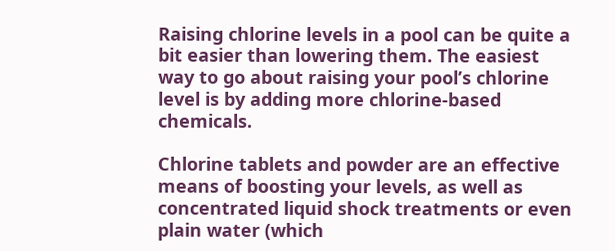Raising chlorine levels in a pool can be quite a bit easier than lowering them. The easiest way to go about raising your pool’s chlorine level is by adding more chlorine-based chemicals.

Chlorine tablets and powder are an effective means of boosting your levels, as well as concentrated liquid shock treatments or even plain water (which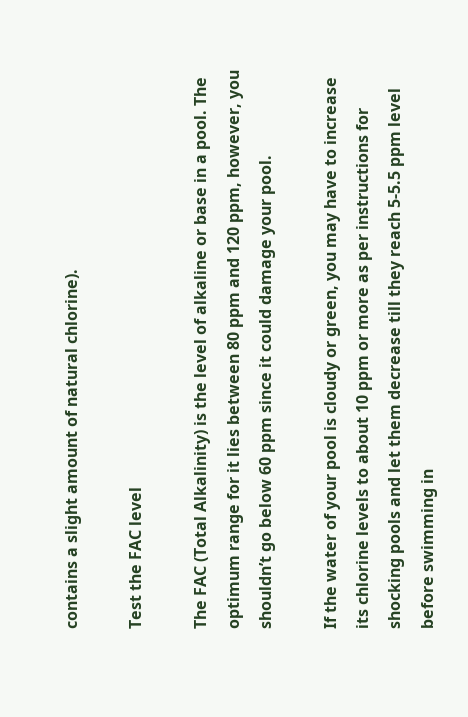contains a slight amount of natural chlorine).

Test the FAC level

The FAC (Total Alkalinity) is the level of alkaline or base in a pool. The optimum range for it lies between 80 ppm and 120 ppm, however, you shouldn’t go below 60 ppm since it could damage your pool.

If the water of your pool is cloudy or green, you may have to increase its chlorine levels to about 10 ppm or more as per instructions for shocking pools and let them decrease till they reach 5-5.5 ppm level before swimming in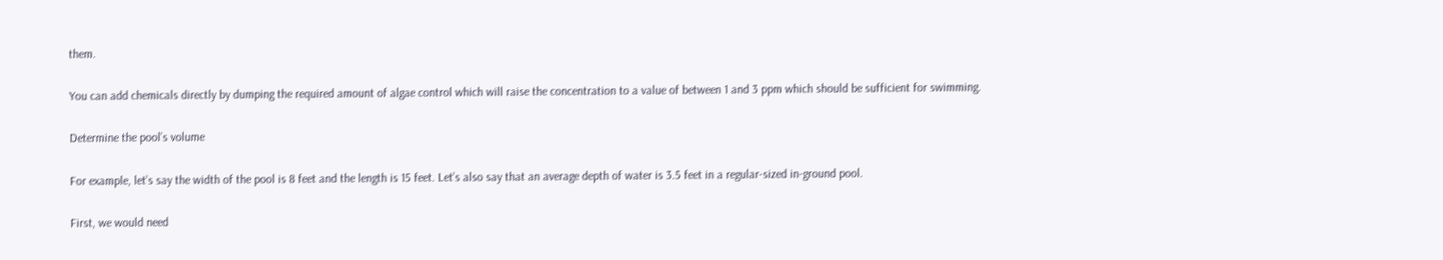them.

You can add chemicals directly by dumping the required amount of algae control which will raise the concentration to a value of between 1 and 3 ppm which should be sufficient for swimming.

Determine the pool’s volume

For example, let’s say the width of the pool is 8 feet and the length is 15 feet. Let’s also say that an average depth of water is 3.5 feet in a regular-sized in-ground pool.

First, we would need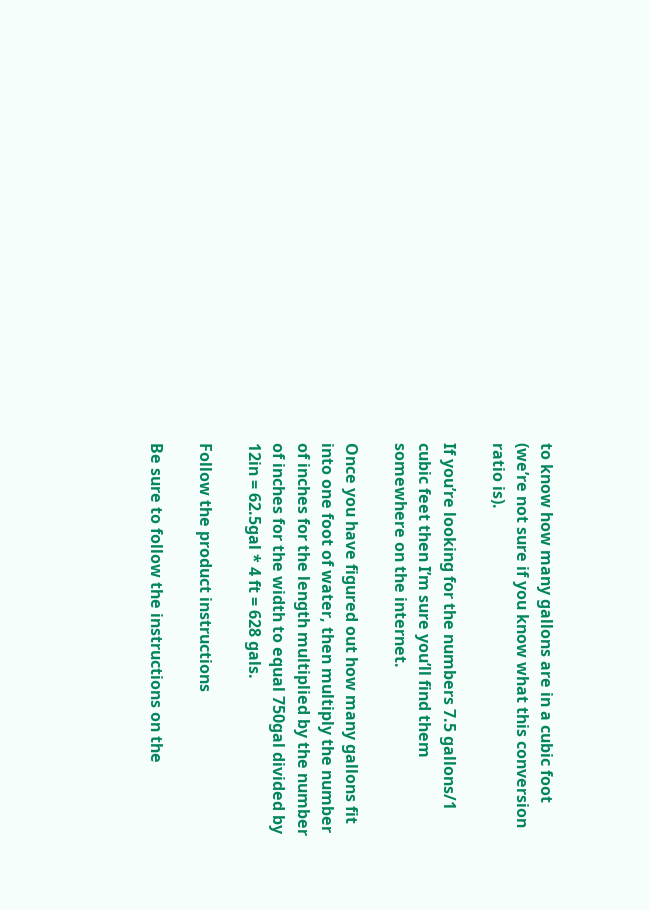to know how many gallons are in a cubic foot (we’re not sure if you know what this conversion ratio is).

If you’re looking for the numbers 7.5 gallons/1 cubic feet then I’m sure you’ll find them somewhere on the internet.

Once you have figured out how many gallons fit into one foot of water, then multiply the number of inches for the length multiplied by the number of inches for the width to equal 750gal divided by 12in = 62.5gal * 4 ft = 628 gals.

Follow the product instructions

Be sure to follow the instructions on the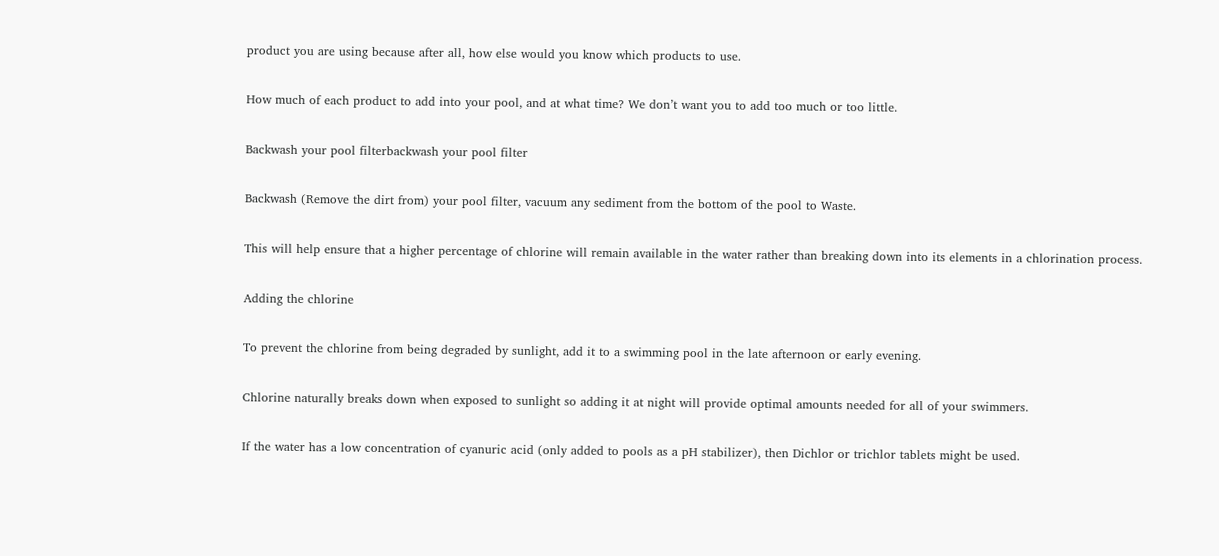product you are using because after all, how else would you know which products to use.

How much of each product to add into your pool, and at what time? We don’t want you to add too much or too little.

Backwash your pool filterbackwash your pool filter

Backwash (Remove the dirt from) your pool filter, vacuum any sediment from the bottom of the pool to Waste.

This will help ensure that a higher percentage of chlorine will remain available in the water rather than breaking down into its elements in a chlorination process.

Adding the chlorine

To prevent the chlorine from being degraded by sunlight, add it to a swimming pool in the late afternoon or early evening.

Chlorine naturally breaks down when exposed to sunlight so adding it at night will provide optimal amounts needed for all of your swimmers.

If the water has a low concentration of cyanuric acid (only added to pools as a pH stabilizer), then Dichlor or trichlor tablets might be used.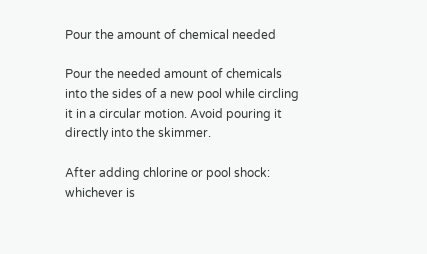Pour the amount of chemical needed

Pour the needed amount of chemicals into the sides of a new pool while circling it in a circular motion. Avoid pouring it directly into the skimmer.

After adding chlorine or pool shock: whichever is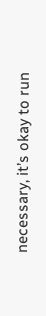necessary, it’s okay to run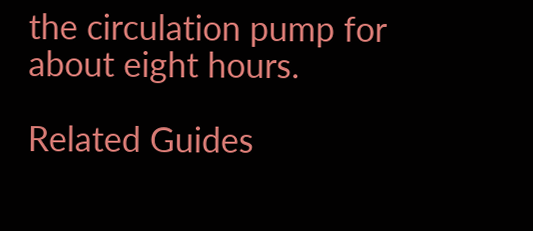the circulation pump for about eight hours.

Related Guides